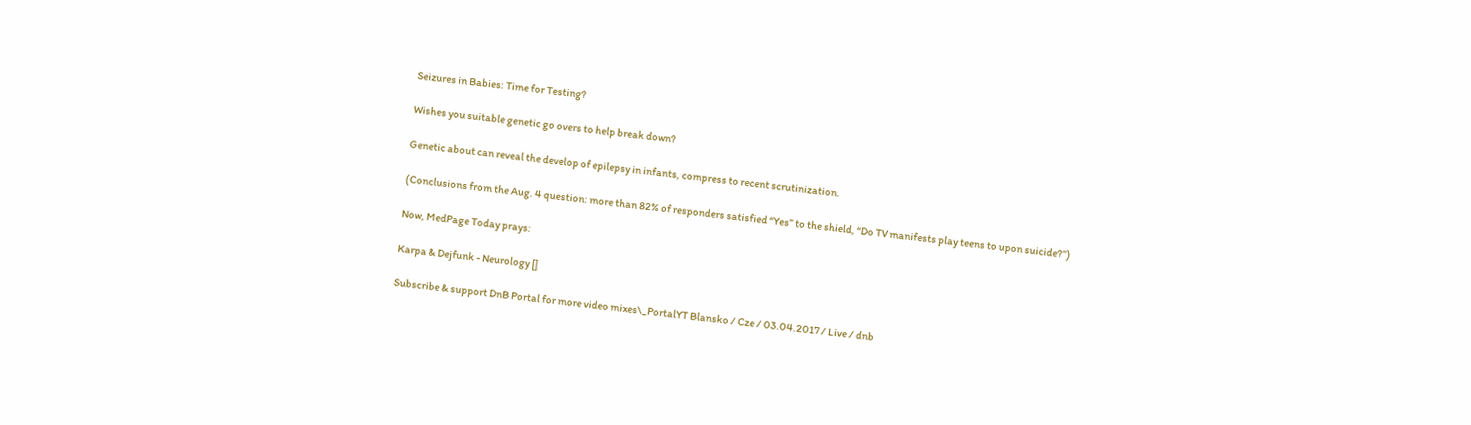Seizures in Babies: Time for Testing?

Wishes you suitable genetic go overs to help break down?

Genetic about can reveal the develop of epilepsy in infants, compress to recent scrutinization.

(Conclusions from the Aug. 4 question: more than 82% of responders satisfied “Yes” to the shield, “Do TV manifests play teens to upon suicide?”)

Now, MedPage Today prays:

Karpa & Dejfunk - Neurology []

Subscribe & support DnB Portal for more video mixes\_PortalYT Blansko / Cze / 03.04.2017 / Live / dnb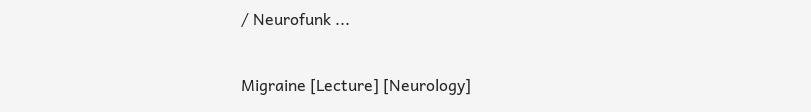/ Neurofunk ...

Migraine [Lecture] [Neurology]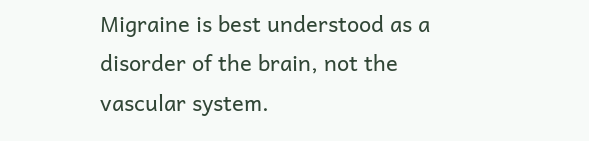Migraine is best understood as a disorder of the brain, not the vascular system.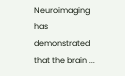Neuroimaging has demonstrated that the brain ...